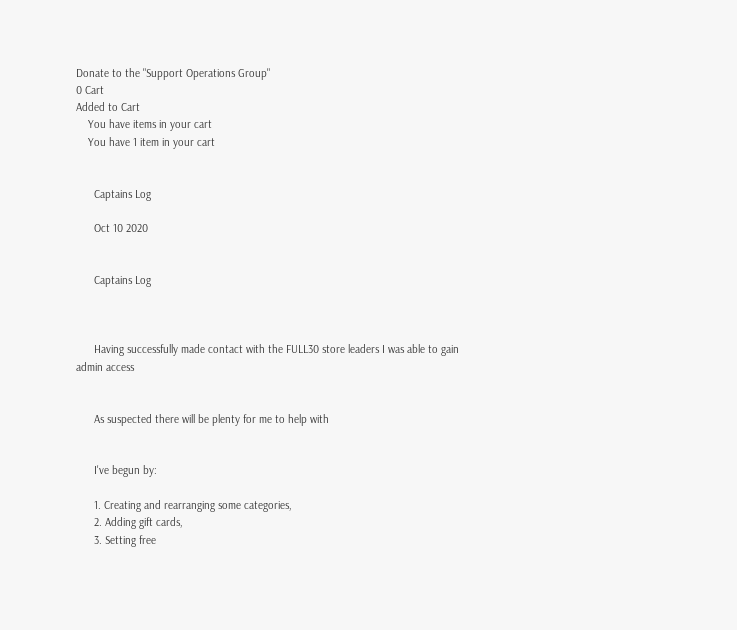Donate to the "Support Operations Group"
0 Cart
Added to Cart
    You have items in your cart
    You have 1 item in your cart


      Captains Log

      Oct 10 2020


      Captains Log



      Having successfully made contact with the FULL30 store leaders I was able to gain admin access


      As suspected there will be plenty for me to help with


      I've begun by:

      1. Creating and rearranging some categories,
      2. Adding gift cards,
      3. Setting free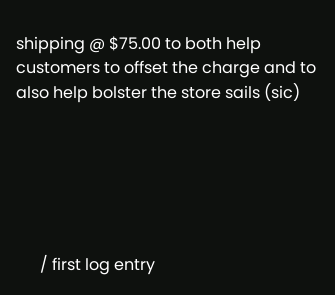shipping @ $75.00 to both help customers to offset the charge and to also help bolster the store sails (sic)






      / first log entry